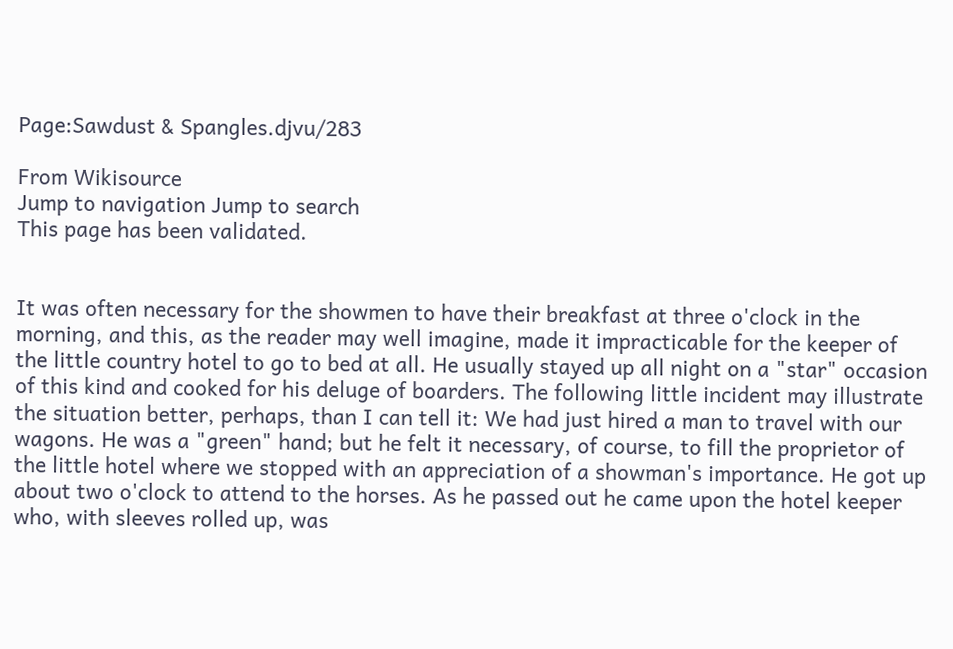Page:Sawdust & Spangles.djvu/283

From Wikisource
Jump to navigation Jump to search
This page has been validated.


It was often necessary for the showmen to have their breakfast at three o'clock in the morning, and this, as the reader may well imagine, made it impracticable for the keeper of the little country hotel to go to bed at all. He usually stayed up all night on a "star" occasion of this kind and cooked for his deluge of boarders. The following little incident may illustrate the situation better, perhaps, than I can tell it: We had just hired a man to travel with our wagons. He was a "green" hand; but he felt it necessary, of course, to fill the proprietor of the little hotel where we stopped with an appreciation of a showman's importance. He got up about two o'clock to attend to the horses. As he passed out he came upon the hotel keeper who, with sleeves rolled up, was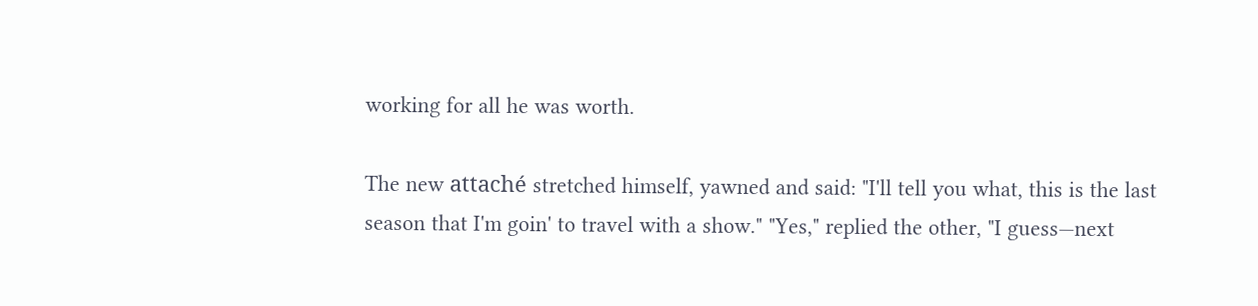working for all he was worth.

The new attaché stretched himself, yawned and said: "I'll tell you what, this is the last season that I'm goin' to travel with a show." "Yes," replied the other, "I guess—next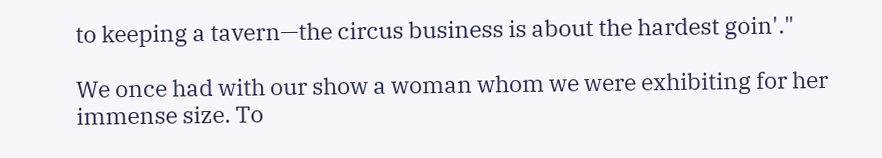to keeping a tavern—the circus business is about the hardest goin'."

We once had with our show a woman whom we were exhibiting for her immense size. To